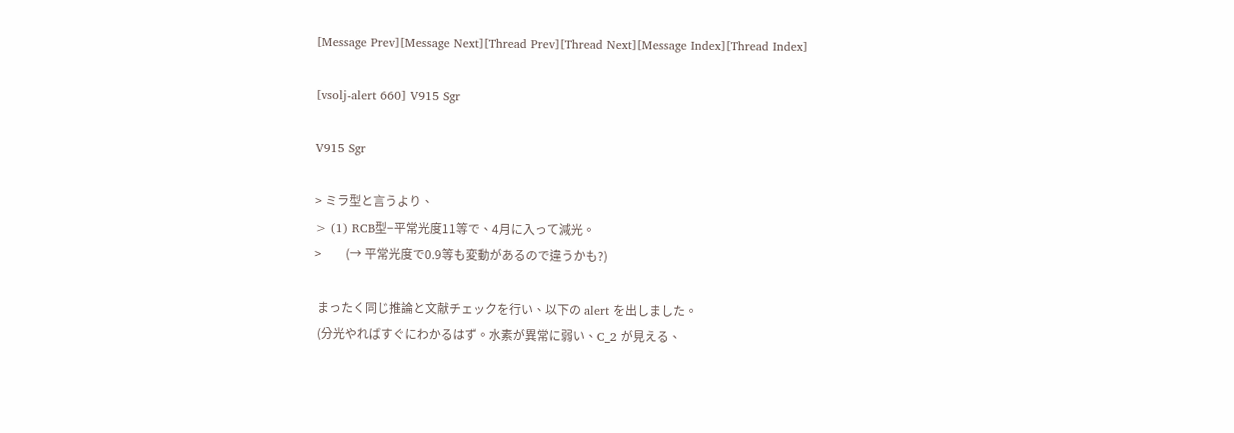[Message Prev][Message Next][Thread Prev][Thread Next][Message Index][Thread Index]

[vsolj-alert 660] V915 Sgr

V915 Sgr

> ミラ型と言うより、
> (1) RCB型−平常光度11等で、4月に入って減光。
>        (→ 平常光度で0.9等も変動があるので違うかも?)

 まったく同じ推論と文献チェックを行い、以下の alert を出しました。
 (分光やればすぐにわかるはず。水素が異常に弱い、C_2 が見える、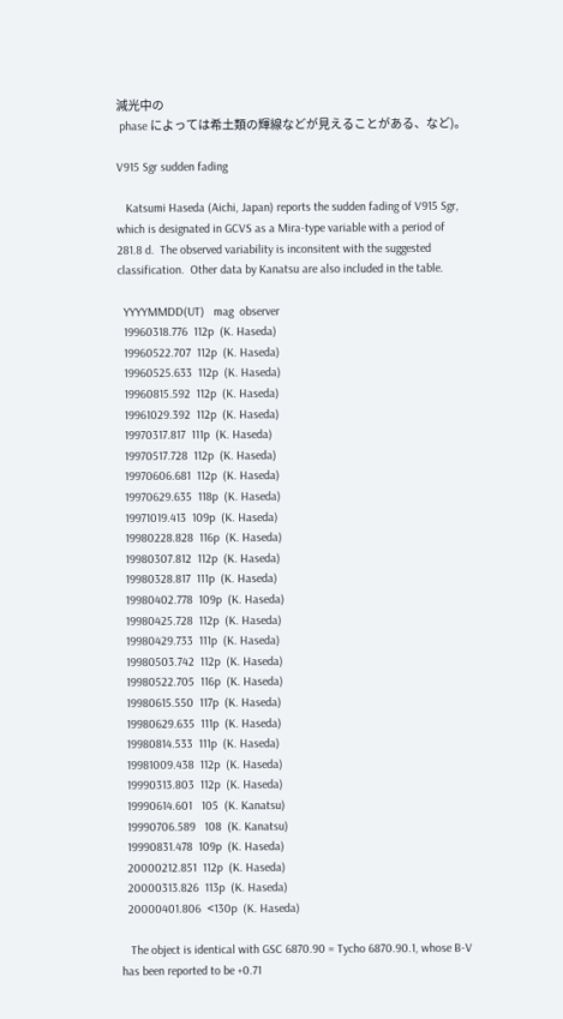減光中の
 phase によっては希土類の輝線などが見えることがある、など)。

V915 Sgr sudden fading

   Katsumi Haseda (Aichi, Japan) reports the sudden fading of V915 Sgr,
which is designated in GCVS as a Mira-type variable with a period of
281.8 d.  The observed variability is inconsitent with the suggested
classification.  Other data by Kanatsu are also included in the table.

  YYYYMMDD(UT)   mag  observer
  19960318.776  112p  (K. Haseda)
  19960522.707  112p  (K. Haseda)
  19960525.633  112p  (K. Haseda)
  19960815.592  112p  (K. Haseda)
  19961029.392  112p  (K. Haseda)
  19970317.817  111p  (K. Haseda)
  19970517.728  112p  (K. Haseda)
  19970606.681  112p  (K. Haseda)
  19970629.635  118p  (K. Haseda)
  19971019.413  109p  (K. Haseda)
  19980228.828  116p  (K. Haseda)
  19980307.812  112p  (K. Haseda)
  19980328.817  111p  (K. Haseda)
  19980402.778  109p  (K. Haseda)
  19980425.728  112p  (K. Haseda)
  19980429.733  111p  (K. Haseda)
  19980503.742  112p  (K. Haseda)
  19980522.705  116p  (K. Haseda)
  19980615.550  117p  (K. Haseda)
  19980629.635  111p  (K. Haseda)
  19980814.533  111p  (K. Haseda)
  19981009.438  112p  (K. Haseda)
  19990313.803  112p  (K. Haseda)
  19990614.601   105  (K. Kanatsu)
  19990706.589   108  (K. Kanatsu)
  19990831.478  109p  (K. Haseda)
  20000212.851  112p  (K. Haseda)
  20000313.826  113p  (K. Haseda)
  20000401.806  <130p  (K. Haseda)

   The object is identical with GSC 6870.90 = Tycho 6870.90.1, whose B-V
has been reported to be +0.71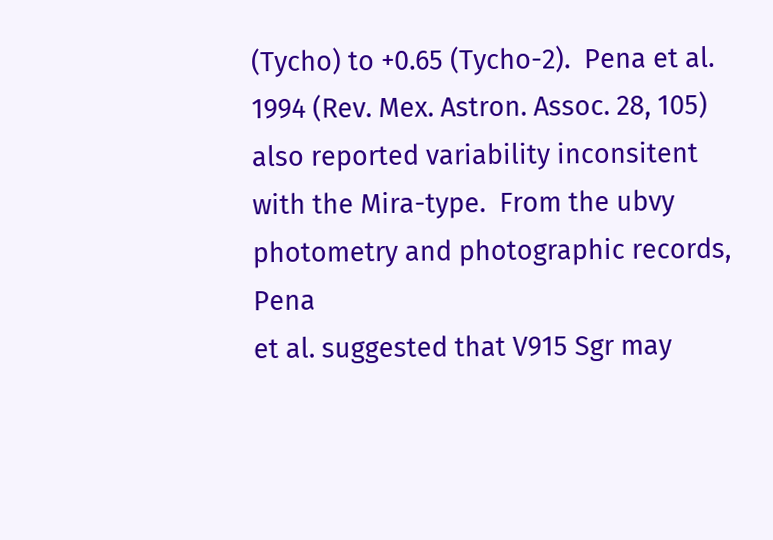(Tycho) to +0.65 (Tycho-2).  Pena et al.
1994 (Rev. Mex. Astron. Assoc. 28, 105) also reported variability inconsitent
with the Mira-type.  From the ubvy photometry and photographic records, Pena
et al. suggested that V915 Sgr may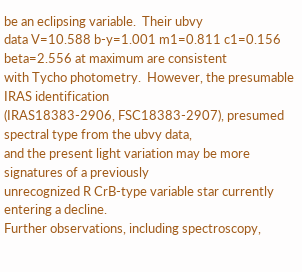be an eclipsing variable.  Their ubvy
data V=10.588 b-y=1.001 m1=0.811 c1=0.156 beta=2.556 at maximum are consistent
with Tycho photometry.  However, the presumable IRAS identification
(IRAS18383-2906, FSC18383-2907), presumed spectral type from the ubvy data,
and the present light variation may be more signatures of a previously
unrecognized R CrB-type variable star currently entering a decline.
Further observations, including spectroscopy,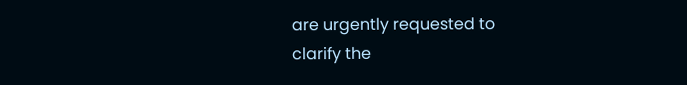are urgently requested to
clarify the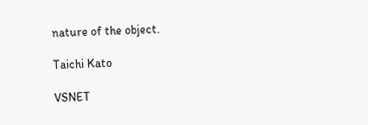nature of the object.

Taichi Kato

VSNET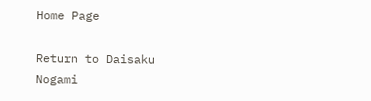Home Page

Return to Daisaku Nogami